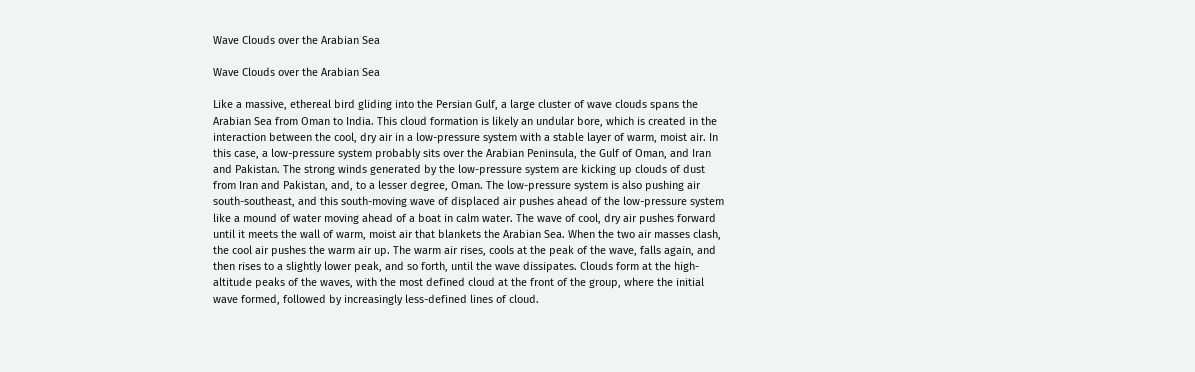Wave Clouds over the Arabian Sea

Wave Clouds over the Arabian Sea

Like a massive, ethereal bird gliding into the Persian Gulf, a large cluster of wave clouds spans the Arabian Sea from Oman to India. This cloud formation is likely an undular bore, which is created in the interaction between the cool, dry air in a low-pressure system with a stable layer of warm, moist air. In this case, a low-pressure system probably sits over the Arabian Peninsula, the Gulf of Oman, and Iran and Pakistan. The strong winds generated by the low-pressure system are kicking up clouds of dust from Iran and Pakistan, and, to a lesser degree, Oman. The low-pressure system is also pushing air south-southeast, and this south-moving wave of displaced air pushes ahead of the low-pressure system like a mound of water moving ahead of a boat in calm water. The wave of cool, dry air pushes forward until it meets the wall of warm, moist air that blankets the Arabian Sea. When the two air masses clash, the cool air pushes the warm air up. The warm air rises, cools at the peak of the wave, falls again, and then rises to a slightly lower peak, and so forth, until the wave dissipates. Clouds form at the high-altitude peaks of the waves, with the most defined cloud at the front of the group, where the initial wave formed, followed by increasingly less-defined lines of cloud.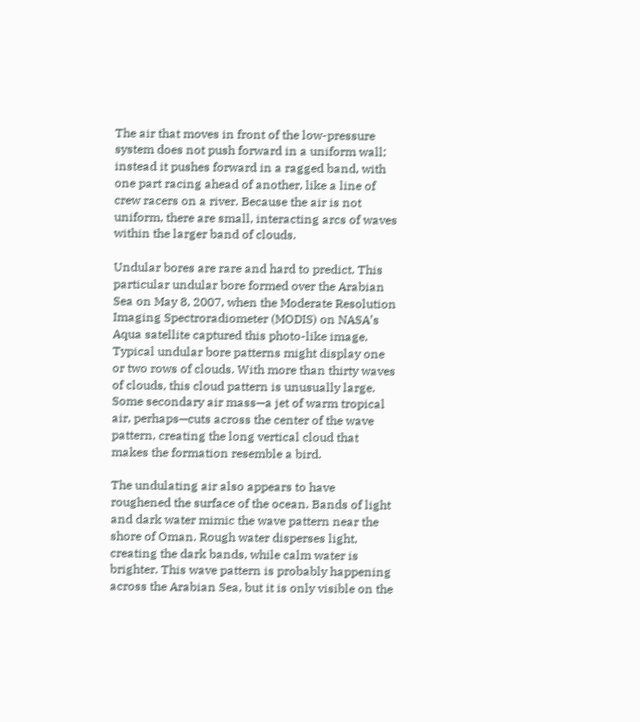The air that moves in front of the low-pressure system does not push forward in a uniform wall; instead it pushes forward in a ragged band, with one part racing ahead of another, like a line of crew racers on a river. Because the air is not uniform, there are small, interacting arcs of waves within the larger band of clouds.

Undular bores are rare and hard to predict. This particular undular bore formed over the Arabian Sea on May 8, 2007, when the Moderate Resolution Imaging Spectroradiometer (MODIS) on NASA’s Aqua satellite captured this photo-like image. Typical undular bore patterns might display one or two rows of clouds. With more than thirty waves of clouds, this cloud pattern is unusually large. Some secondary air mass—a jet of warm tropical air, perhaps—cuts across the center of the wave pattern, creating the long vertical cloud that makes the formation resemble a bird.

The undulating air also appears to have roughened the surface of the ocean. Bands of light and dark water mimic the wave pattern near the shore of Oman. Rough water disperses light, creating the dark bands, while calm water is brighter. This wave pattern is probably happening across the Arabian Sea, but it is only visible on the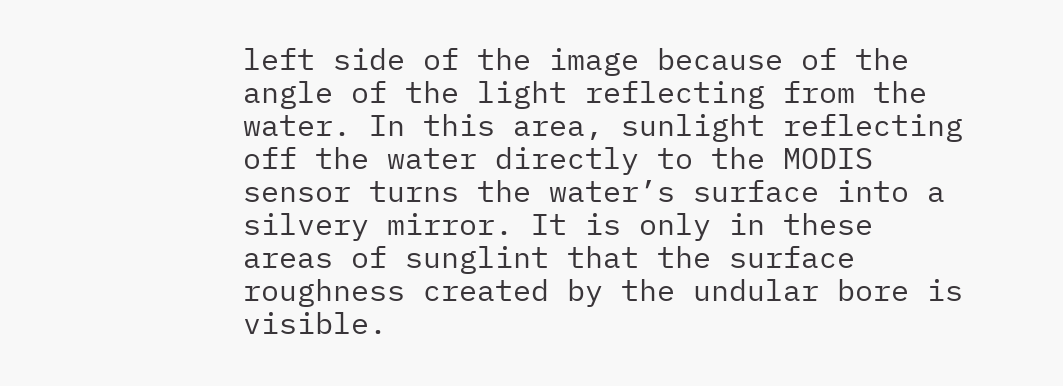left side of the image because of the angle of the light reflecting from the water. In this area, sunlight reflecting off the water directly to the MODIS sensor turns the water’s surface into a silvery mirror. It is only in these areas of sunglint that the surface roughness created by the undular bore is visible.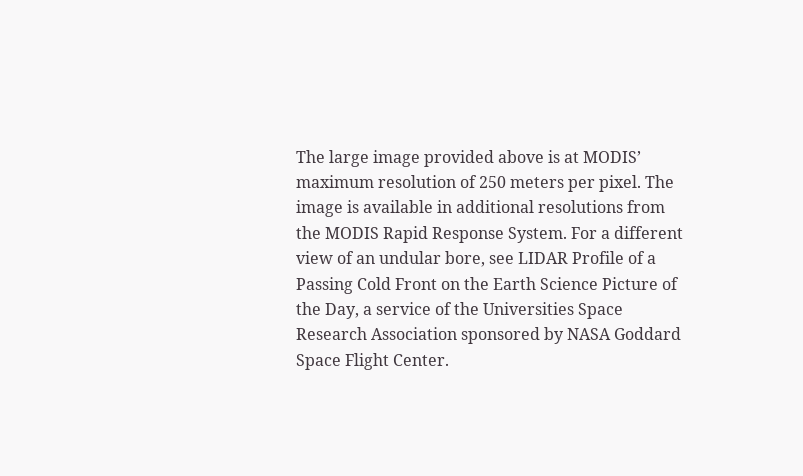The large image provided above is at MODIS’ maximum resolution of 250 meters per pixel. The image is available in additional resolutions from the MODIS Rapid Response System. For a different view of an undular bore, see LIDAR Profile of a Passing Cold Front on the Earth Science Picture of the Day, a service of the Universities Space Research Association sponsored by NASA Goddard Space Flight Center.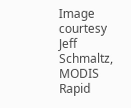Image courtesy Jeff Schmaltz, MODIS Rapid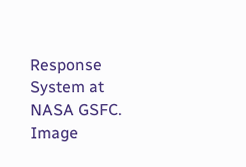Response System at NASA GSFC. Image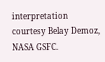interpretation courtesy Belay Demoz, NASA GSFC.